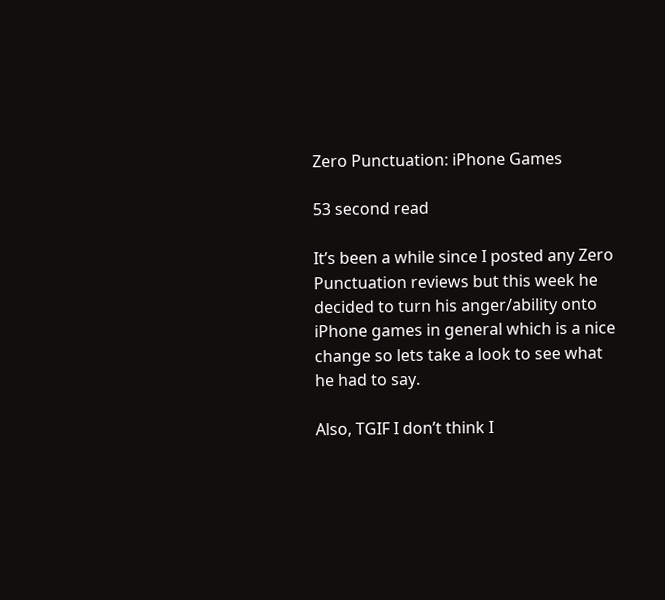Zero Punctuation: iPhone Games

53 second read

It’s been a while since I posted any Zero Punctuation reviews but this week he decided to turn his anger/ability onto iPhone games in general which is a nice change so lets take a look to see what he had to say.

Also, TGIF I don’t think I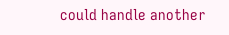could handle another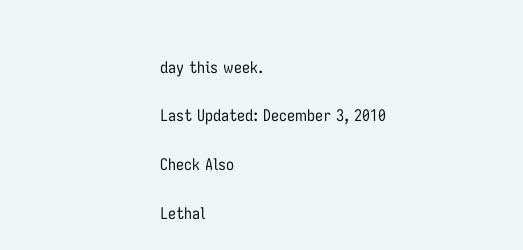day this week.

Last Updated: December 3, 2010

Check Also

Lethal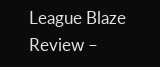League Blaze Review –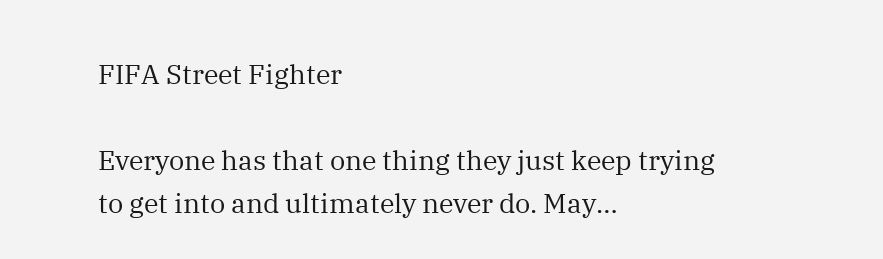FIFA Street Fighter

Everyone has that one thing they just keep trying to get into and ultimately never do. May…